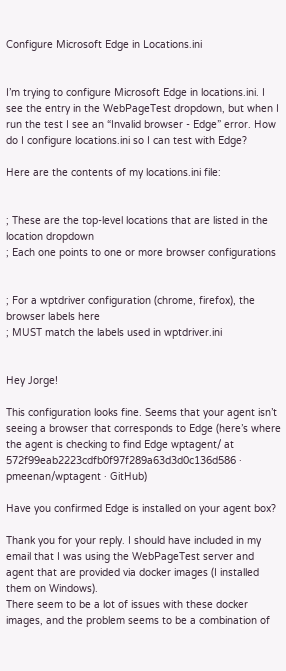Configure Microsoft Edge in Locations.ini


I’m trying to configure Microsoft Edge in locations.ini. I see the entry in the WebPageTest dropdown, but when I run the test I see an “Invalid browser - Edge” error. How do I configure locations.ini so I can test with Edge?

Here are the contents of my locations.ini file:


; These are the top-level locations that are listed in the location dropdown
; Each one points to one or more browser configurations


; For a wptdriver configuration (chrome, firefox), the browser labels here
; MUST match the labels used in wptdriver.ini


Hey Jorge!

This configuration looks fine. Seems that your agent isn’t seeing a browser that corresponds to Edge (here’s where the agent is checking to find Edge wptagent/ at 572f99eab2223cdfb0f97f289a63d3d0c136d586 · pmeenan/wptagent · GitHub)

Have you confirmed Edge is installed on your agent box?

Thank you for your reply. I should have included in my email that I was using the WebPageTest server and agent that are provided via docker images (I installed them on Windows).
There seem to be a lot of issues with these docker images, and the problem seems to be a combination of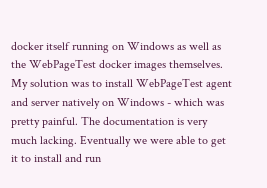docker itself running on Windows as well as the WebPageTest docker images themselves.
My solution was to install WebPageTest agent and server natively on Windows - which was pretty painful. The documentation is very much lacking. Eventually we were able to get it to install and run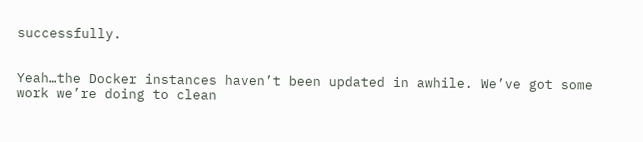successfully.


Yeah…the Docker instances haven’t been updated in awhile. We’ve got some work we’re doing to clean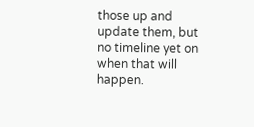those up and update them, but no timeline yet on when that will happen.